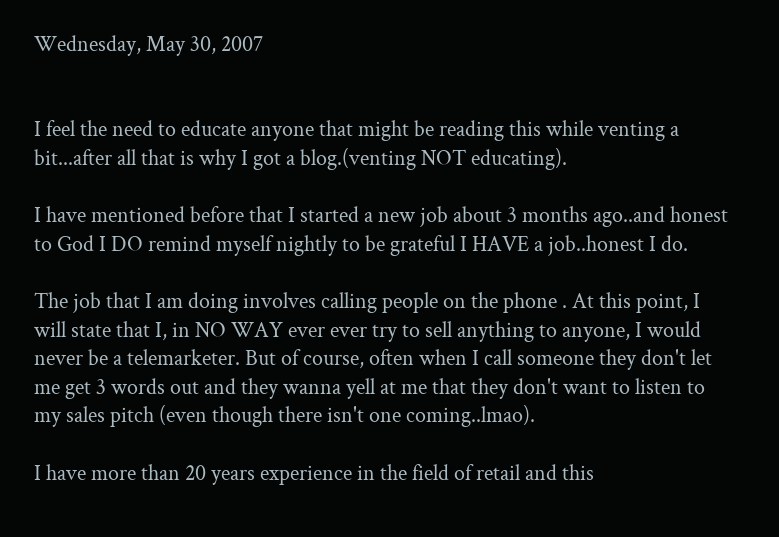Wednesday, May 30, 2007


I feel the need to educate anyone that might be reading this while venting a bit...after all that is why I got a blog.(venting NOT educating).

I have mentioned before that I started a new job about 3 months ago..and honest to God I DO remind myself nightly to be grateful I HAVE a job..honest I do.

The job that I am doing involves calling people on the phone . At this point, I will state that I, in NO WAY ever ever try to sell anything to anyone, I would never be a telemarketer. But of course, often when I call someone they don't let me get 3 words out and they wanna yell at me that they don't want to listen to my sales pitch (even though there isn't one coming..lmao).

I have more than 20 years experience in the field of retail and this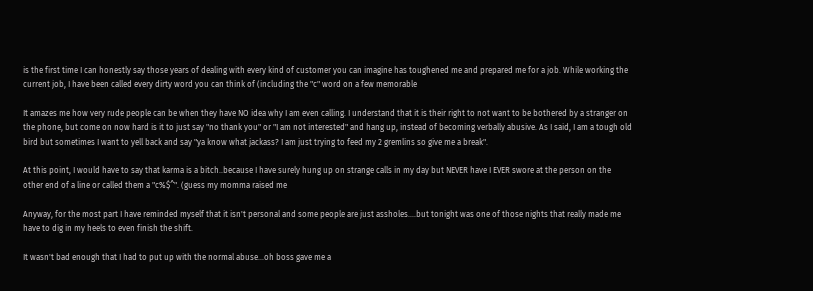is the first time I can honestly say those years of dealing with every kind of customer you can imagine has toughened me and prepared me for a job. While working the current job, I have been called every dirty word you can think of (including the "c" word on a few memorable

It amazes me how very rude people can be when they have NO idea why I am even calling. I understand that it is their right to not want to be bothered by a stranger on the phone, but come on now hard is it to just say "no thank you" or "I am not interested" and hang up, instead of becoming verbally abusive. As I said, I am a tough old bird but sometimes I want to yell back and say "ya know what jackass? I am just trying to feed my 2 gremlins so give me a break".

At this point, I would have to say that karma is a bitch..because I have surely hung up on strange calls in my day but NEVER have I EVER swore at the person on the other end of a line or called them a "c%$^". (guess my momma raised me

Anyway, for the most part I have reminded myself that it isn't personal and some people are just assholes....but tonight was one of those nights that really made me have to dig in my heels to even finish the shift.

It wasn't bad enough that I had to put up with the normal abuse...oh boss gave me a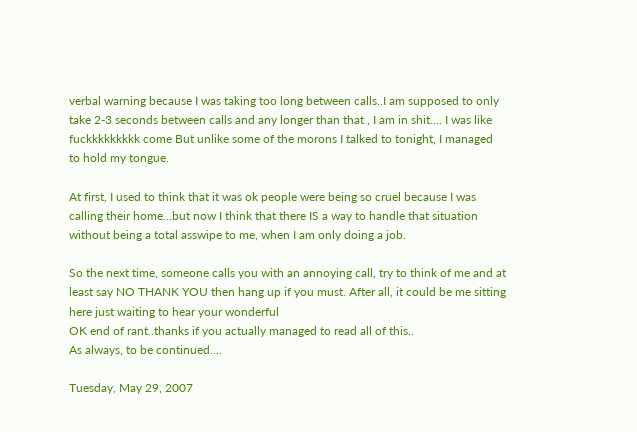verbal warning because I was taking too long between calls..I am supposed to only take 2-3 seconds between calls and any longer than that , I am in shit.... I was like fuckkkkkkkkk come But unlike some of the morons I talked to tonight, I managed to hold my tongue.

At first, I used to think that it was ok people were being so cruel because I was calling their home...but now I think that there IS a way to handle that situation without being a total asswipe to me, when I am only doing a job.

So the next time, someone calls you with an annoying call, try to think of me and at least say NO THANK YOU then hang up if you must. After all, it could be me sitting here just waiting to hear your wonderful
OK end of rant..thanks if you actually managed to read all of this..
As always, to be continued....

Tuesday, May 29, 2007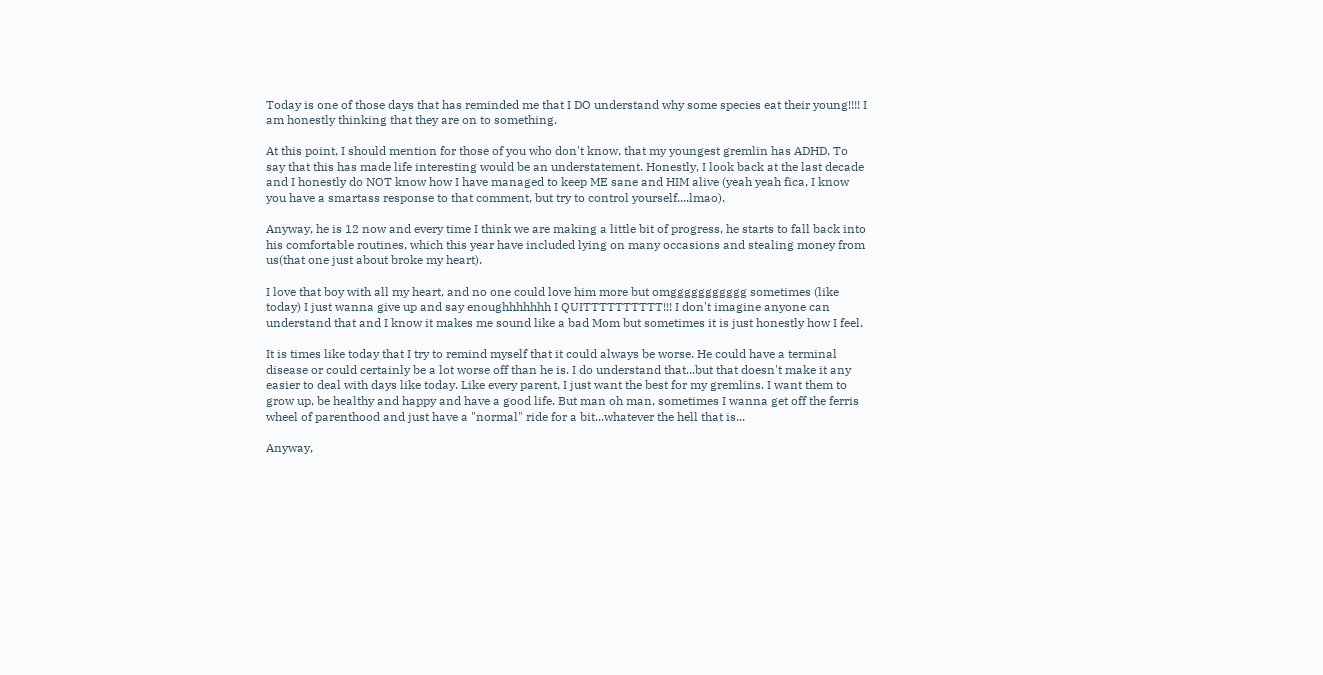Today is one of those days that has reminded me that I DO understand why some species eat their young!!!! I am honestly thinking that they are on to something.

At this point, I should mention for those of you who don't know, that my youngest gremlin has ADHD. To say that this has made life interesting would be an understatement. Honestly, I look back at the last decade and I honestly do NOT know how I have managed to keep ME sane and HIM alive (yeah yeah fica, I know you have a smartass response to that comment, but try to control yourself....lmao).

Anyway, he is 12 now and every time I think we are making a little bit of progress, he starts to fall back into his comfortable routines, which this year have included lying on many occasions and stealing money from us(that one just about broke my heart).

I love that boy with all my heart, and no one could love him more but omggggggggggg sometimes (like today) I just wanna give up and say enoughhhhhhh I QUITTTTTTTTTT!!! I don't imagine anyone can understand that and I know it makes me sound like a bad Mom but sometimes it is just honestly how I feel.

It is times like today that I try to remind myself that it could always be worse. He could have a terminal disease or could certainly be a lot worse off than he is. I do understand that...but that doesn't make it any easier to deal with days like today. Like every parent, I just want the best for my gremlins. I want them to grow up, be healthy and happy and have a good life. But man oh man, sometimes I wanna get off the ferris wheel of parenthood and just have a "normal" ride for a bit...whatever the hell that is...

Anyway,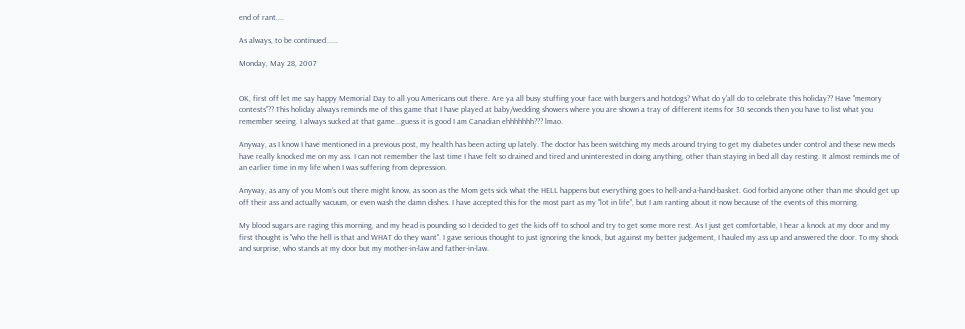end of rant....

As always, to be continued......

Monday, May 28, 2007


OK, first off let me say happy Memorial Day to all you Americans out there. Are ya all busy stuffing your face with burgers and hotdogs? What do y'all do to celebrate this holiday?? Have "memory contests"?? This holiday always reminds me of this game that I have played at baby/wedding showers where you are shown a tray of different items for 30 seconds then you have to list what you remember seeing. I always sucked at that game...guess it is good I am Canadian ehhhhhhh??? lmao.

Anyway, as I know I have mentioned in a previous post, my health has been acting up lately. The doctor has been switching my meds around trying to get my diabetes under control and these new meds have really knocked me on my ass. I can not remember the last time I have felt so drained and tired and uninterested in doing anything, other than staying in bed all day resting. It almost reminds me of an earlier time in my life when I was suffering from depression.

Anyway, as any of you Mom's out there might know, as soon as the Mom gets sick what the HELL happens but everything goes to hell-and-a-hand-basket. God forbid anyone other than me should get up off their ass and actually vacuum, or even wash the damn dishes. I have accepted this for the most part as my "lot in life", but I am ranting about it now because of the events of this morning.

My blood sugars are raging this morning, and my head is pounding so I decided to get the kids off to school and try to get some more rest. As I just get comfortable, I hear a knock at my door and my first thought is "who the hell is that and WHAT do they want". I gave serious thought to just ignoring the knock, but against my better judgement, I hauled my ass up and answered the door. To my shock and surprise, who stands at my door but my mother-in-law and father-in-law.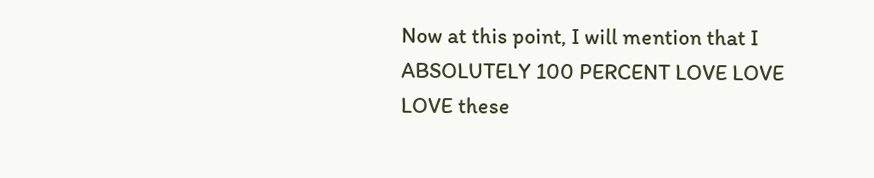Now at this point, I will mention that I ABSOLUTELY 100 PERCENT LOVE LOVE LOVE these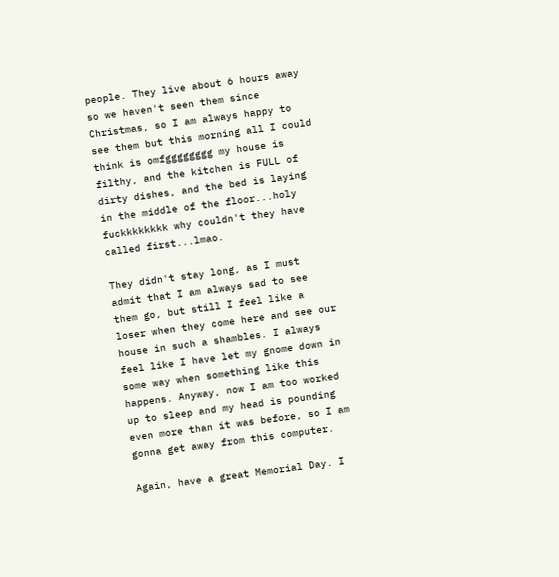people. They live about 6 hours away so we haven't seen them since Christmas, so I am always happy to see them but this morning all I could think is omfgggggggg my house is filthy, and the kitchen is FULL of dirty dishes, and the bed is laying in the middle of the floor...holy fuckkkkkkkk why couldn't they have called first...lmao.

They didn't stay long, as I must admit that I am always sad to see them go, but still I feel like a loser when they come here and see our house in such a shambles. I always feel like I have let my gnome down in some way when something like this happens. Anyway, now I am too worked up to sleep and my head is pounding even more than it was before, so I am gonna get away from this computer.

Again, have a great Memorial Day. I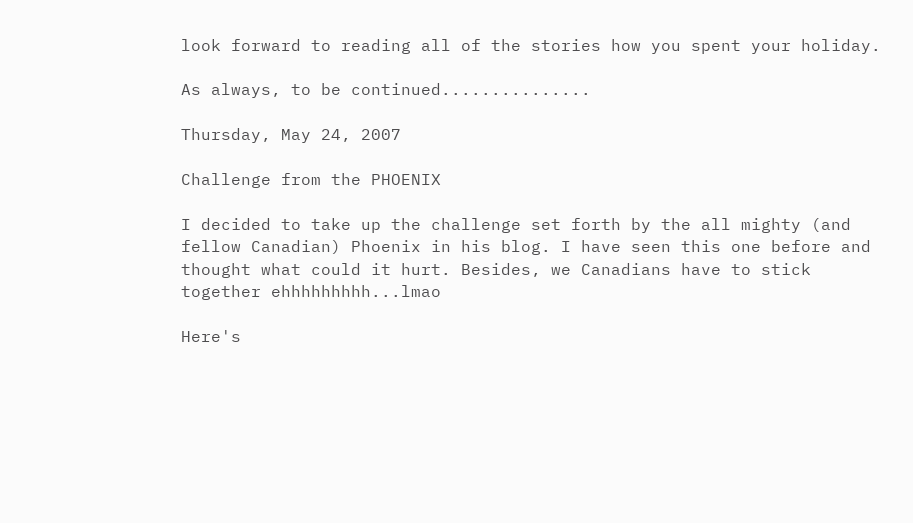look forward to reading all of the stories how you spent your holiday.

As always, to be continued...............

Thursday, May 24, 2007

Challenge from the PHOENIX

I decided to take up the challenge set forth by the all mighty (and fellow Canadian) Phoenix in his blog. I have seen this one before and thought what could it hurt. Besides, we Canadians have to stick together ehhhhhhhhh...lmao

Here's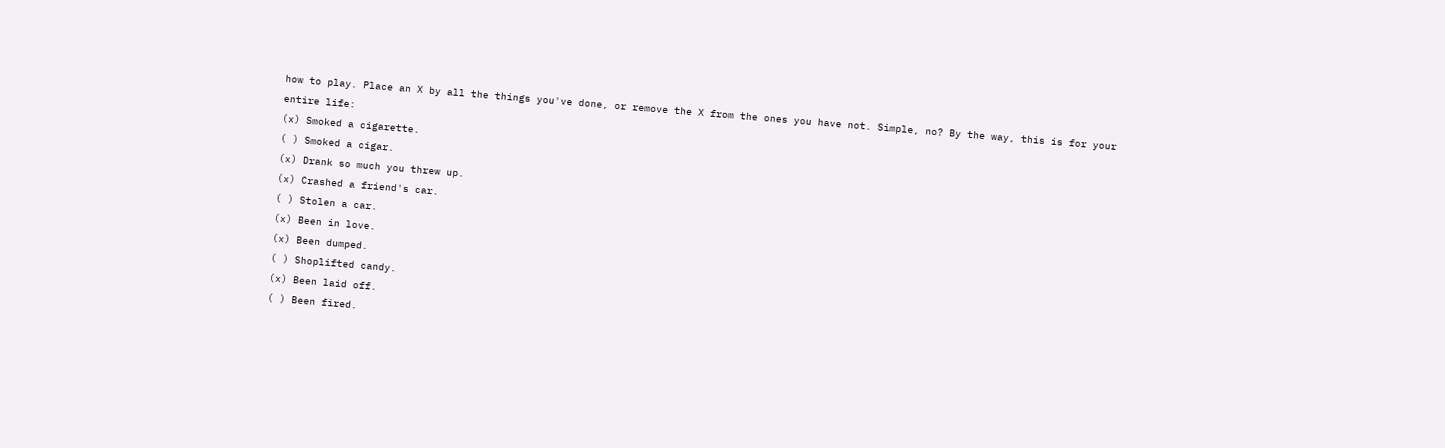how to play. Place an X by all the things you've done, or remove the X from the ones you have not. Simple, no? By the way, this is for your entire life:
(x) Smoked a cigarette.
( ) Smoked a cigar.
(x) Drank so much you threw up.
(x) Crashed a friend's car.
( ) Stolen a car.
(x) Been in love.
(x) Been dumped.
( ) Shoplifted candy.
(x) Been laid off.
( ) Been fired.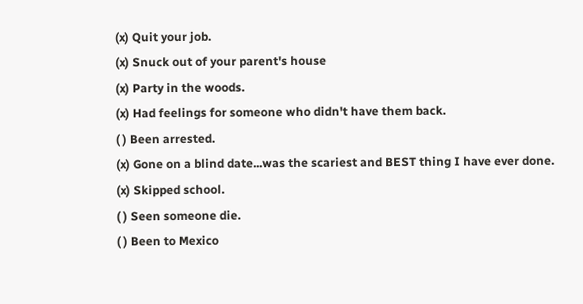(x) Quit your job.
(x) Snuck out of your parent's house
(x) Party in the woods.
(x) Had feelings for someone who didn't have them back.
( ) Been arrested.
(x) Gone on a blind date...was the scariest and BEST thing I have ever done.
(x) Skipped school.
( ) Seen someone die.
( ) Been to Mexico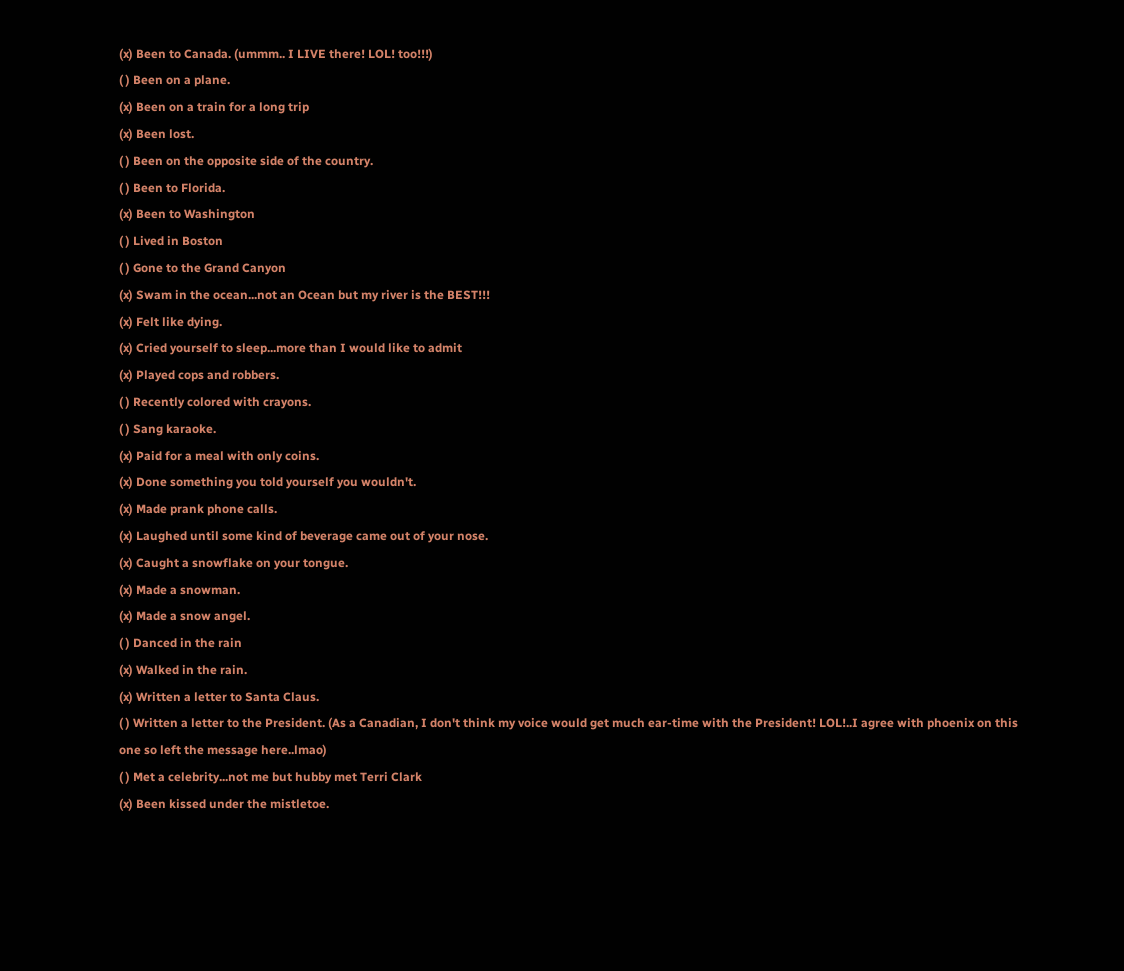(x) Been to Canada. (ummm.. I LIVE there! LOL! too!!!)
( ) Been on a plane.
(x) Been on a train for a long trip
(x) Been lost.
( ) Been on the opposite side of the country.
( ) Been to Florida.
(x) Been to Washington
( ) Lived in Boston
( ) Gone to the Grand Canyon
(x) Swam in the ocean...not an Ocean but my river is the BEST!!!
(x) Felt like dying.
(x) Cried yourself to sleep...more than I would like to admit
(x) Played cops and robbers.
( ) Recently colored with crayons.
( ) Sang karaoke.
(x) Paid for a meal with only coins.
(x) Done something you told yourself you wouldn't.
(x) Made prank phone calls.
(x) Laughed until some kind of beverage came out of your nose.
(x) Caught a snowflake on your tongue.
(x) Made a snowman.
(x) Made a snow angel.
( ) Danced in the rain
(x) Walked in the rain.
(x) Written a letter to Santa Claus.
( ) Written a letter to the President. (As a Canadian, I don't think my voice would get much ear-time with the President! LOL!..I agree with phoenix on this one so left the message here..lmao)
( ) Met a celebrity...not me but hubby met Terri Clark
(x) Been kissed under the mistletoe.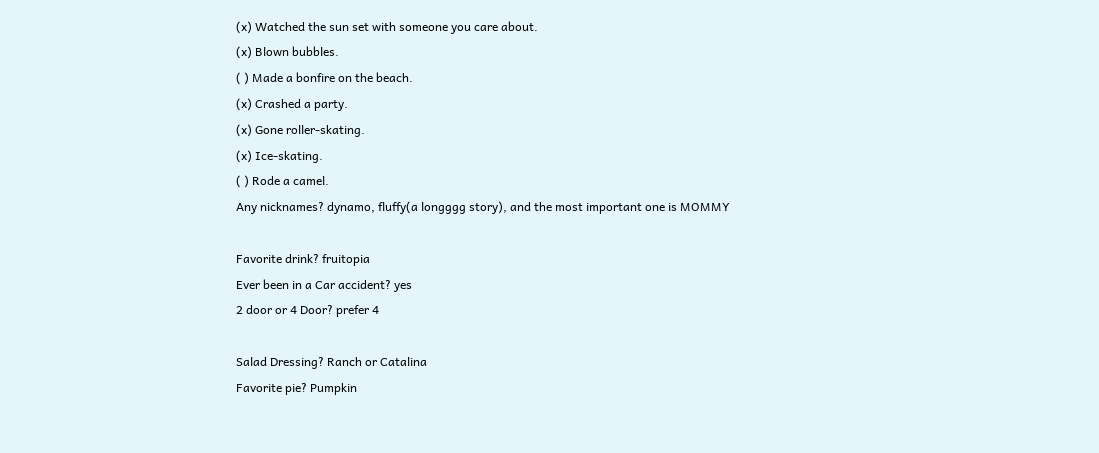(x) Watched the sun set with someone you care about.
(x) Blown bubbles.
( ) Made a bonfire on the beach.
(x) Crashed a party.
(x) Gone roller-skating.
(x) Ice-skating.
( ) Rode a camel.
Any nicknames? dynamo, fluffy(a longggg story), and the most important one is MOMMY

Favorite drink? fruitopia
Ever been in a Car accident? yes
2 door or 4 Door? prefer 4

Salad Dressing? Ranch or Catalina
Favorite pie? Pumpkin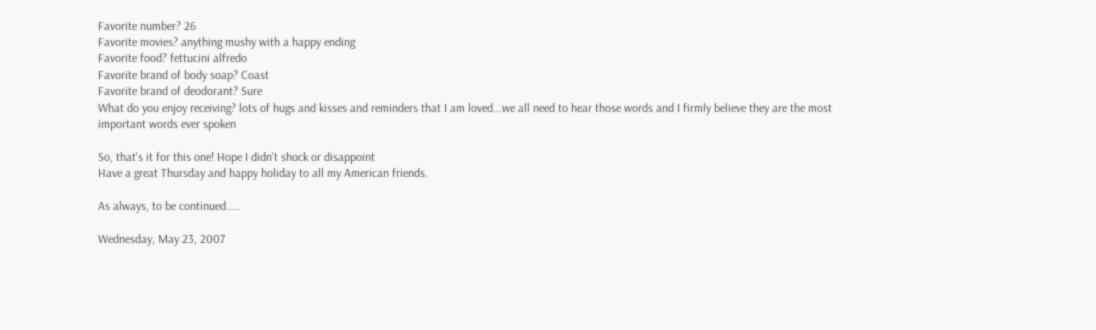Favorite number? 26
Favorite movies? anything mushy with a happy ending
Favorite food? fettucini alfredo
Favorite brand of body soap? Coast
Favorite brand of deodorant? Sure
What do you enjoy receiving? lots of hugs and kisses and reminders that I am loved...we all need to hear those words and I firmly believe they are the most important words ever spoken

So, that's it for this one! Hope I didn't shock or disappoint
Have a great Thursday and happy holiday to all my American friends.

As always, to be continued.....

Wednesday, May 23, 2007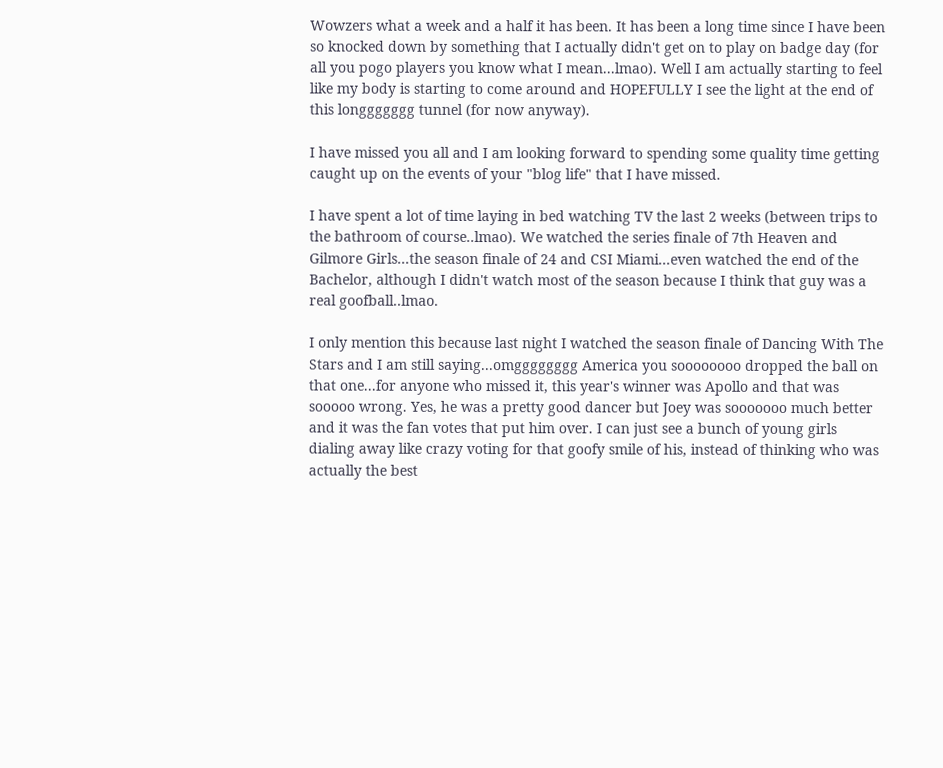Wowzers what a week and a half it has been. It has been a long time since I have been so knocked down by something that I actually didn't get on to play on badge day (for all you pogo players you know what I mean...lmao). Well I am actually starting to feel like my body is starting to come around and HOPEFULLY I see the light at the end of this longgggggg tunnel (for now anyway).

I have missed you all and I am looking forward to spending some quality time getting caught up on the events of your "blog life" that I have missed.

I have spent a lot of time laying in bed watching TV the last 2 weeks (between trips to the bathroom of course..lmao). We watched the series finale of 7th Heaven and Gilmore Girls...the season finale of 24 and CSI Miami...even watched the end of the Bachelor, although I didn't watch most of the season because I think that guy was a real goofball..lmao.

I only mention this because last night I watched the season finale of Dancing With The Stars and I am still saying...omgggggggg America you soooooooo dropped the ball on that one...for anyone who missed it, this year's winner was Apollo and that was sooooo wrong. Yes, he was a pretty good dancer but Joey was sooooooo much better and it was the fan votes that put him over. I can just see a bunch of young girls dialing away like crazy voting for that goofy smile of his, instead of thinking who was actually the best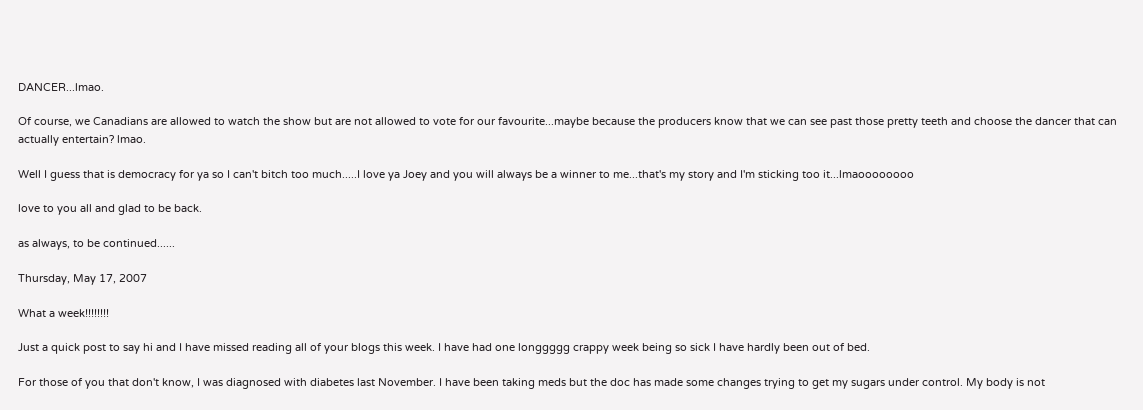DANCER...lmao.

Of course, we Canadians are allowed to watch the show but are not allowed to vote for our favourite...maybe because the producers know that we can see past those pretty teeth and choose the dancer that can actually entertain? lmao.

Well I guess that is democracy for ya so I can't bitch too much.....I love ya Joey and you will always be a winner to me...that's my story and I'm sticking too it...lmaoooooooo

love to you all and glad to be back.

as always, to be continued......

Thursday, May 17, 2007

What a week!!!!!!!!

Just a quick post to say hi and I have missed reading all of your blogs this week. I have had one longgggg crappy week being so sick I have hardly been out of bed.

For those of you that don't know, I was diagnosed with diabetes last November. I have been taking meds but the doc has made some changes trying to get my sugars under control. My body is not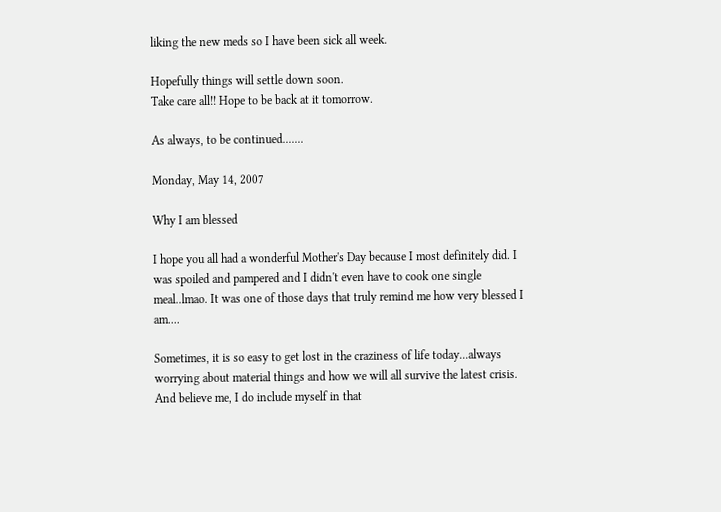liking the new meds so I have been sick all week.

Hopefully things will settle down soon.
Take care all!! Hope to be back at it tomorrow.

As always, to be continued.......

Monday, May 14, 2007

Why I am blessed

I hope you all had a wonderful Mother's Day because I most definitely did. I was spoiled and pampered and I didn't even have to cook one single meal..lmao. It was one of those days that truly remind me how very blessed I am....

Sometimes, it is so easy to get lost in the craziness of life today...always worrying about material things and how we will all survive the latest crisis. And believe me, I do include myself in that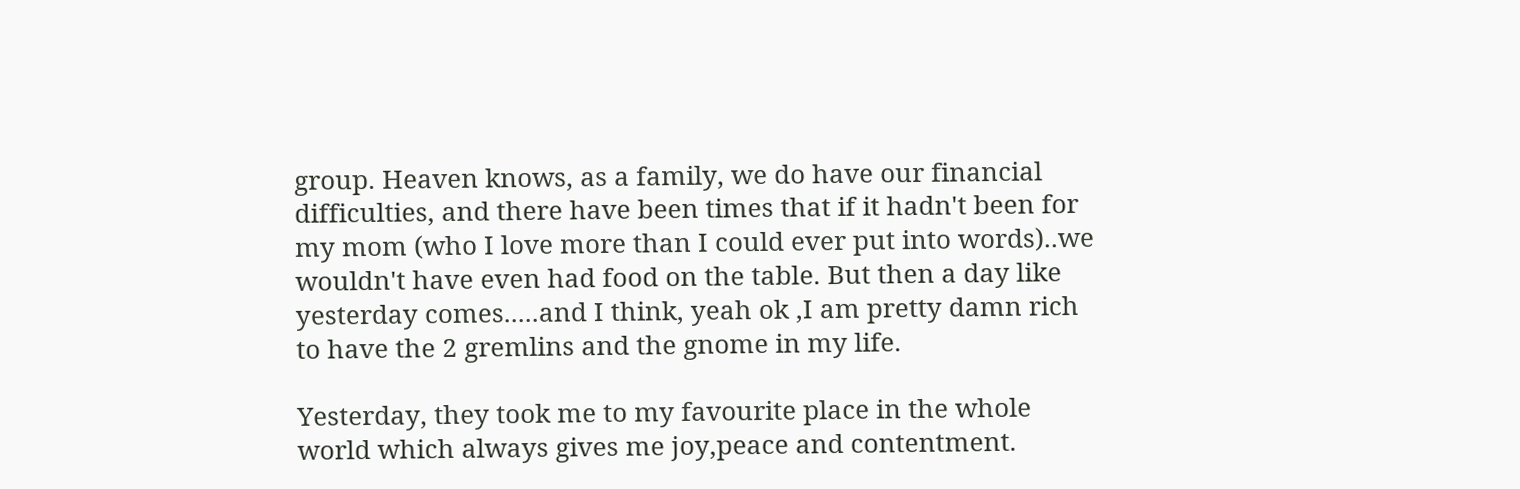group. Heaven knows, as a family, we do have our financial difficulties, and there have been times that if it hadn't been for my mom (who I love more than I could ever put into words)..we wouldn't have even had food on the table. But then a day like yesterday comes.....and I think, yeah ok ,I am pretty damn rich to have the 2 gremlins and the gnome in my life.

Yesterday, they took me to my favourite place in the whole world which always gives me joy,peace and contentment.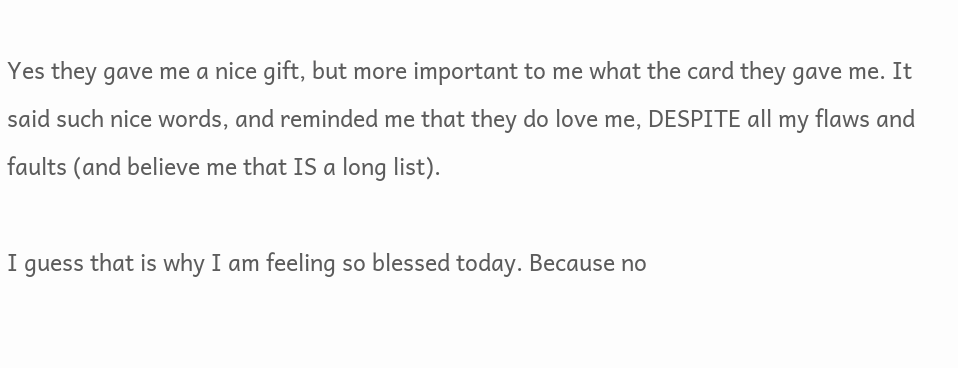Yes they gave me a nice gift, but more important to me what the card they gave me. It said such nice words, and reminded me that they do love me, DESPITE all my flaws and faults (and believe me that IS a long list).

I guess that is why I am feeling so blessed today. Because no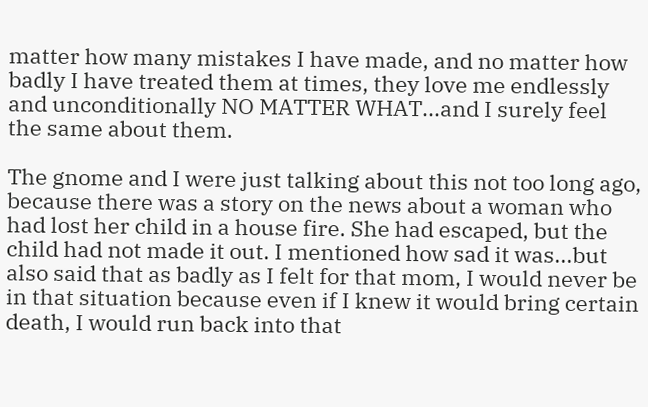matter how many mistakes I have made, and no matter how badly I have treated them at times, they love me endlessly and unconditionally NO MATTER WHAT...and I surely feel the same about them.

The gnome and I were just talking about this not too long ago, because there was a story on the news about a woman who had lost her child in a house fire. She had escaped, but the child had not made it out. I mentioned how sad it was...but also said that as badly as I felt for that mom, I would never be in that situation because even if I knew it would bring certain death, I would run back into that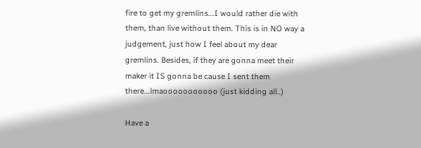fire to get my gremlins...I would rather die with them, than live without them. This is in NO way a judgement, just how I feel about my dear gremlins. Besides, if they are gonna meet their maker it IS gonna be cause I sent them there...lmaooooooooooo (just kidding all..)

Have a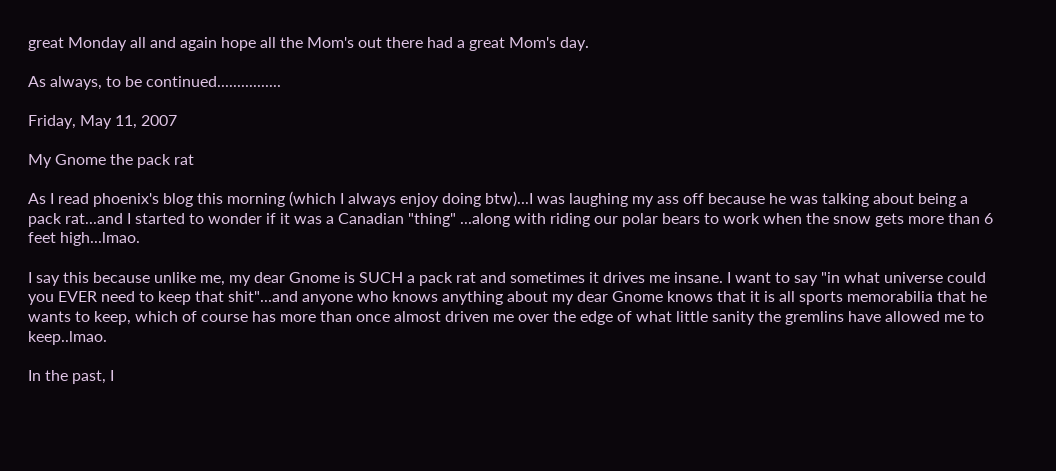great Monday all and again hope all the Mom's out there had a great Mom's day.

As always, to be continued................

Friday, May 11, 2007

My Gnome the pack rat

As I read phoenix's blog this morning (which I always enjoy doing btw)...I was laughing my ass off because he was talking about being a pack rat...and I started to wonder if it was a Canadian "thing" ...along with riding our polar bears to work when the snow gets more than 6 feet high...lmao.

I say this because unlike me, my dear Gnome is SUCH a pack rat and sometimes it drives me insane. I want to say "in what universe could you EVER need to keep that shit"...and anyone who knows anything about my dear Gnome knows that it is all sports memorabilia that he wants to keep, which of course has more than once almost driven me over the edge of what little sanity the gremlins have allowed me to keep..lmao.

In the past, I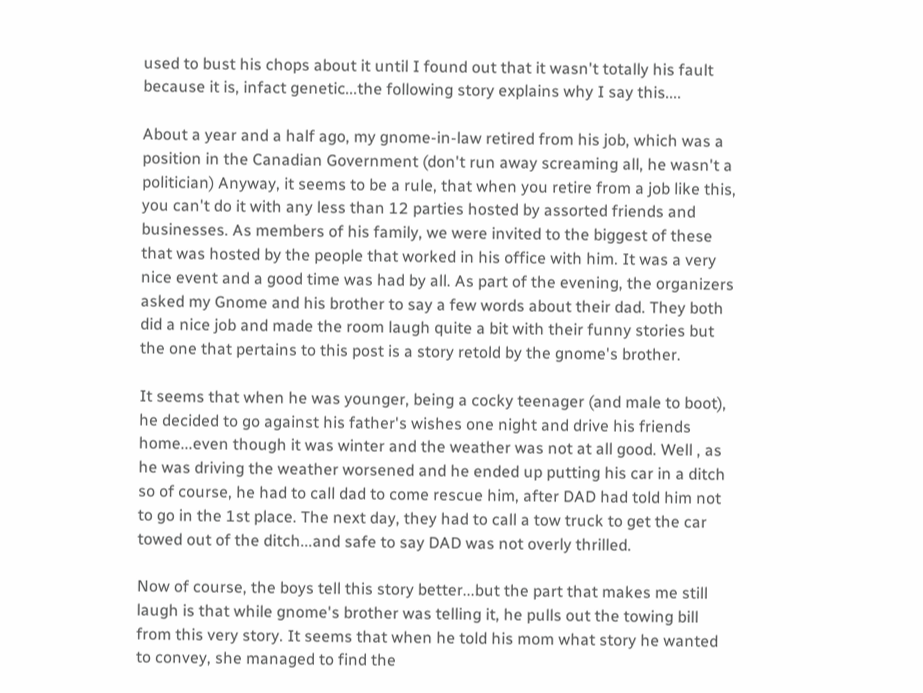used to bust his chops about it until I found out that it wasn't totally his fault because it is, infact genetic...the following story explains why I say this....

About a year and a half ago, my gnome-in-law retired from his job, which was a position in the Canadian Government (don't run away screaming all, he wasn't a politician) Anyway, it seems to be a rule, that when you retire from a job like this, you can't do it with any less than 12 parties hosted by assorted friends and businesses. As members of his family, we were invited to the biggest of these that was hosted by the people that worked in his office with him. It was a very nice event and a good time was had by all. As part of the evening, the organizers asked my Gnome and his brother to say a few words about their dad. They both did a nice job and made the room laugh quite a bit with their funny stories but the one that pertains to this post is a story retold by the gnome's brother.

It seems that when he was younger, being a cocky teenager (and male to boot), he decided to go against his father's wishes one night and drive his friends home...even though it was winter and the weather was not at all good. Well , as he was driving the weather worsened and he ended up putting his car in a ditch so of course, he had to call dad to come rescue him, after DAD had told him not to go in the 1st place. The next day, they had to call a tow truck to get the car towed out of the ditch...and safe to say DAD was not overly thrilled.

Now of course, the boys tell this story better...but the part that makes me still laugh is that while gnome's brother was telling it, he pulls out the towing bill from this very story. It seems that when he told his mom what story he wanted to convey, she managed to find the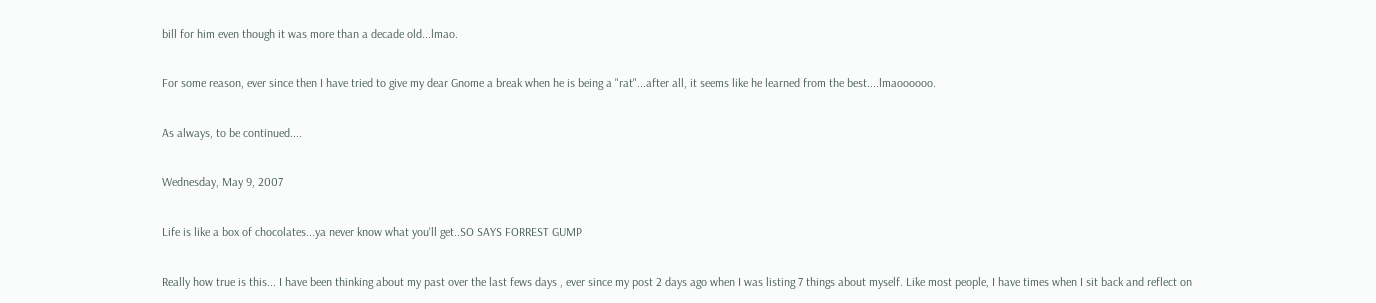bill for him even though it was more than a decade old...lmao.

For some reason, ever since then I have tried to give my dear Gnome a break when he is being a "rat"...after all, it seems like he learned from the best....lmaoooooo.

As always, to be continued....

Wednesday, May 9, 2007

Life is like a box of chocolates...ya never know what you'll get..SO SAYS FORREST GUMP

Really how true is this... I have been thinking about my past over the last fews days , ever since my post 2 days ago when I was listing 7 things about myself. Like most people, I have times when I sit back and reflect on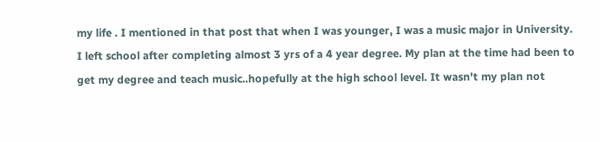my life . I mentioned in that post that when I was younger, I was a music major in University. I left school after completing almost 3 yrs of a 4 year degree. My plan at the time had been to get my degree and teach music..hopefully at the high school level. It wasn't my plan not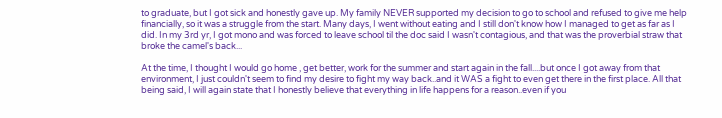to graduate, but I got sick and honestly gave up. My family NEVER supported my decision to go to school and refused to give me help financially, so it was a struggle from the start. Many days, I went without eating and I still don't know how I managed to get as far as I did. In my 3rd yr, I got mono and was forced to leave school til the doc said I wasn't contagious, and that was the proverbial straw that broke the camel's back...

At the time, I thought I would go home , get better, work for the summer and start again in the fall....but once I got away from that environment, I just couldn't seem to find my desire to fight my way back..and it WAS a fight to even get there in the first place. All that being said, I will again state that I honestly believe that everything in life happens for a reason..even if you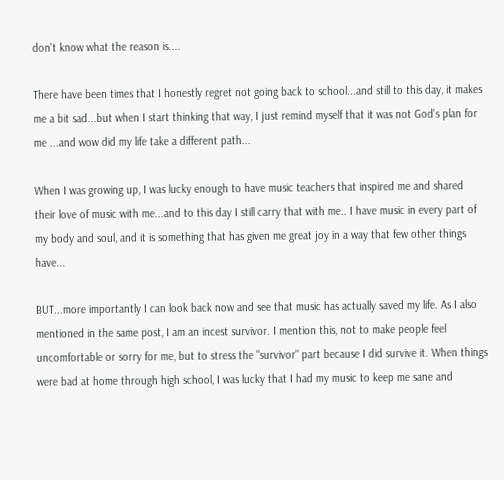don't know what the reason is....

There have been times that I honestly regret not going back to school...and still to this day, it makes me a bit sad...but when I start thinking that way, I just remind myself that it was not God's plan for me ...and wow did my life take a different path...

When I was growing up, I was lucky enough to have music teachers that inspired me and shared their love of music with me...and to this day I still carry that with me.. I have music in every part of my body and soul, and it is something that has given me great joy in a way that few other things have...

BUT...more importantly I can look back now and see that music has actually saved my life. As I also mentioned in the same post, I am an incest survivor. I mention this, not to make people feel uncomfortable or sorry for me, but to stress the "survivor" part because I did survive it. When things were bad at home through high school, I was lucky that I had my music to keep me sane and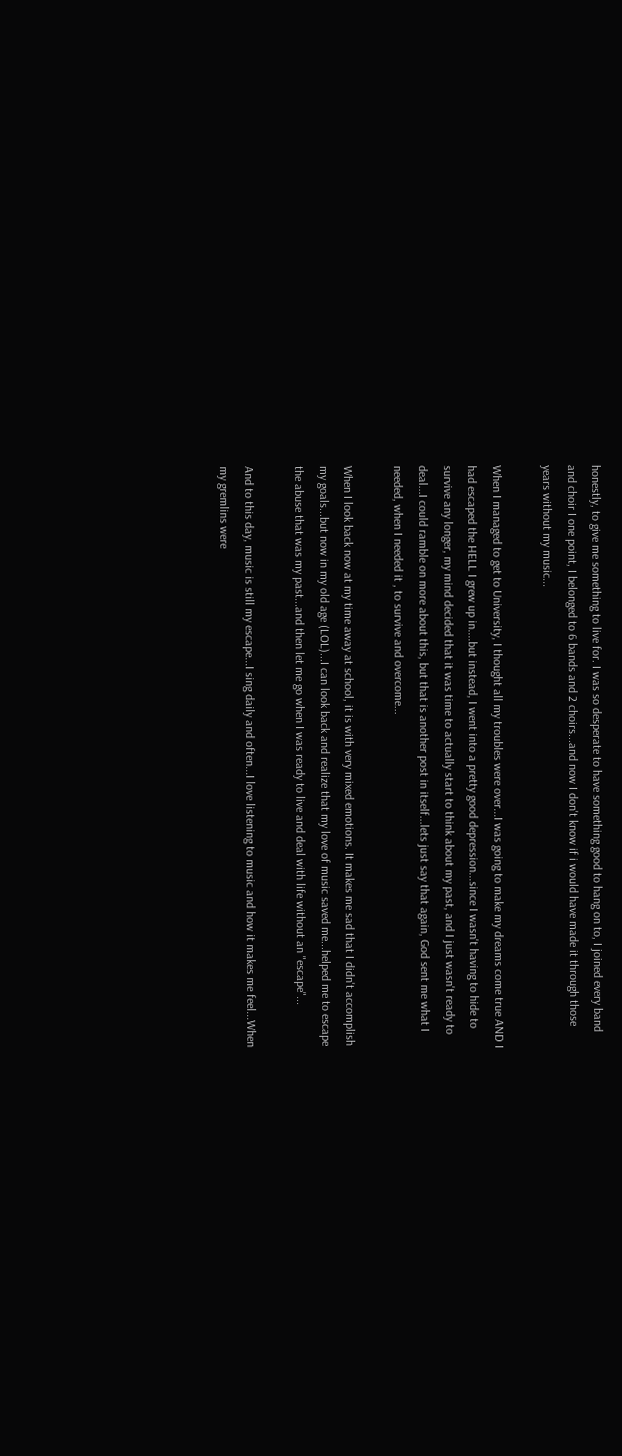honestly, to give me something to live for. I was so desperate to have something good to hang on to, I joined every band and choir I one point, I belonged to 6 bands and 2 choirs...and now I don't know if i would have made it through those years without my music...

When I managed to get to University, I thought all my troubles were over...I was going to make my dreams come true AND I had escaped the HELL I grew up in....but instead, I went into a pretty good depression...since I wasn't having to hide to survive any longer, my mind decided that it was time to actually start to think about my past, and I just wasn't ready to deal...I could ramble on more about this, but that is another post in itself...lets just say that again, God sent me what I needed, when I needed it , to survive and overcome...

When I look back now at my time away at school, it is with very mixed emotions. It makes me sad that I didn't accomplish my goals...but now in my old age (LOL)...I can look back and realize that my love of music saved me...helped me to escape the abuse that was my past...and then let me go when I was ready to live and deal with life without an "escape"...

And to this day, music is still my escape...I sing daily and often...I love listening to music and how it makes me feel...When my gremlins were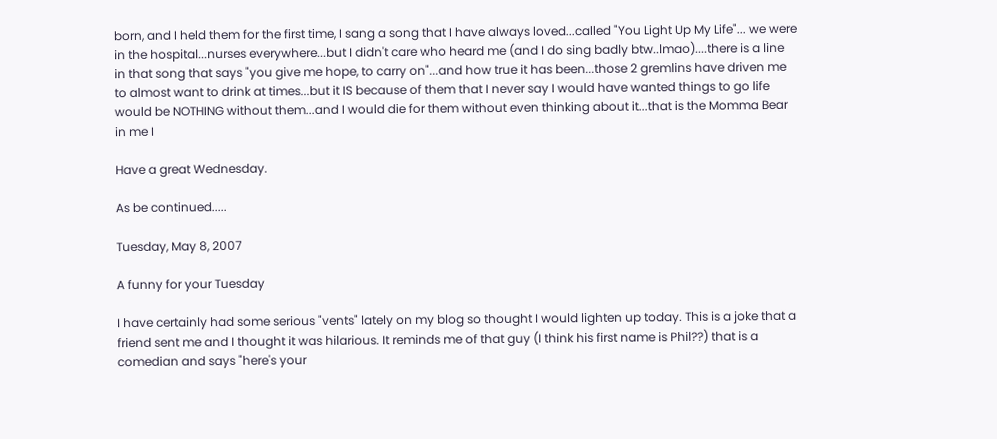born, and I held them for the first time, I sang a song that I have always loved...called "You Light Up My Life"... we were in the hospital...nurses everywhere...but I didn't care who heard me (and I do sing badly btw..lmao)....there is a line in that song that says "you give me hope, to carry on"...and how true it has been...those 2 gremlins have driven me to almost want to drink at times...but it IS because of them that I never say I would have wanted things to go life would be NOTHING without them...and I would die for them without even thinking about it...that is the Momma Bear in me I

Have a great Wednesday.

As be continued.....

Tuesday, May 8, 2007

A funny for your Tuesday

I have certainly had some serious "vents" lately on my blog so thought I would lighten up today. This is a joke that a friend sent me and I thought it was hilarious. It reminds me of that guy (I think his first name is Phil??) that is a comedian and says "here's your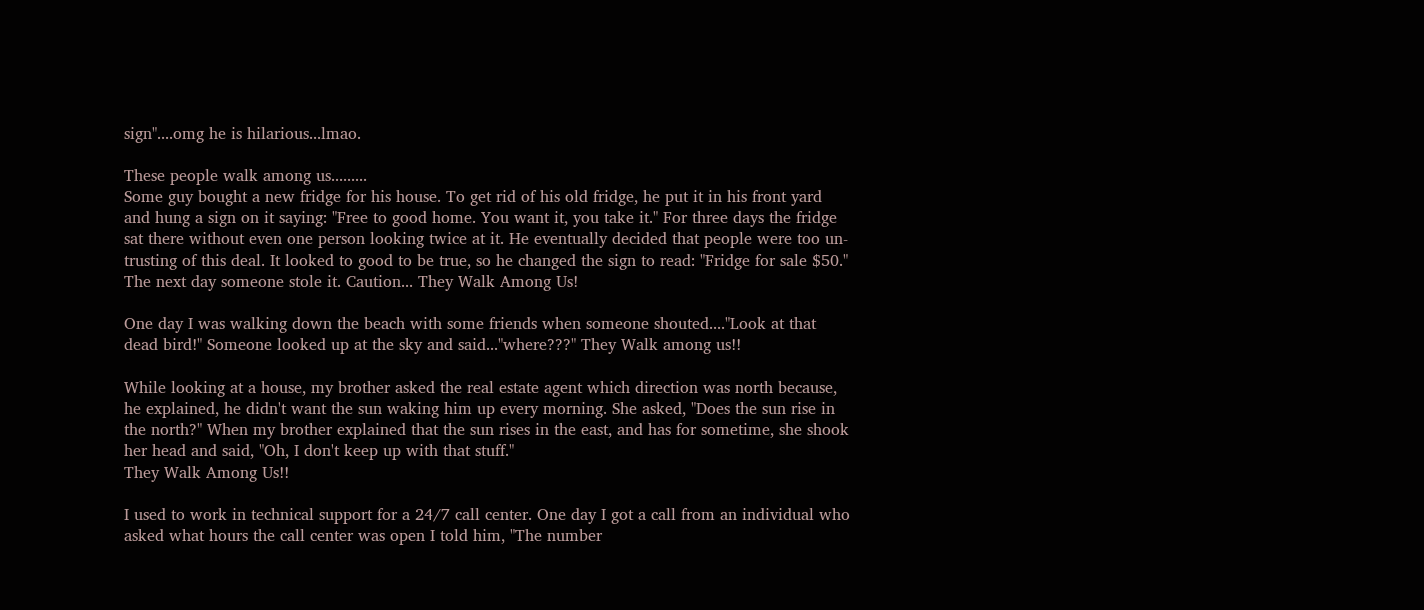sign"....omg he is hilarious...lmao.

These people walk among us.........
Some guy bought a new fridge for his house. To get rid of his old fridge, he put it in his front yard and hung a sign on it saying: "Free to good home. You want it, you take it." For three days the fridge sat there without even one person looking twice at it. He eventually decided that people were too un-trusting of this deal. It looked to good to be true, so he changed the sign to read: "Fridge for sale $50." The next day someone stole it. Caution... They Walk Among Us!

One day I was walking down the beach with some friends when someone shouted...."Look at that dead bird!" Someone looked up at the sky and said..."where???" They Walk among us!!

While looking at a house, my brother asked the real estate agent which direction was north because, he explained, he didn't want the sun waking him up every morning. She asked, "Does the sun rise in the north?" When my brother explained that the sun rises in the east, and has for sometime, she shook her head and said, "Oh, I don't keep up with that stuff."
They Walk Among Us!!

I used to work in technical support for a 24/7 call center. One day I got a call from an individual who asked what hours the call center was open I told him, "The number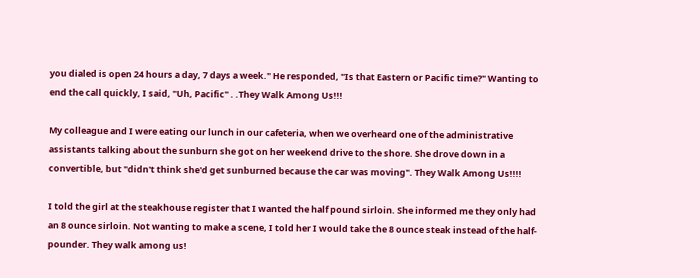you dialed is open 24 hours a day, 7 days a week." He responded, "Is that Eastern or Pacific time?" Wanting to end the call quickly, I said, "Uh, Pacific" . .They Walk Among Us!!!

My colleague and I were eating our lunch in our cafeteria, when we overheard one of the administrative assistants talking about the sunburn she got on her weekend drive to the shore. She drove down in a convertible, but "didn't think she'd get sunburned because the car was moving". They Walk Among Us!!!!

I told the girl at the steakhouse register that I wanted the half pound sirloin. She informed me they only had an 8 ounce sirloin. Not wanting to make a scene, I told her I would take the 8 ounce steak instead of the half-pounder. They walk among us!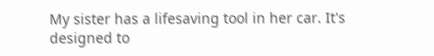My sister has a lifesaving tool in her car. It's designed to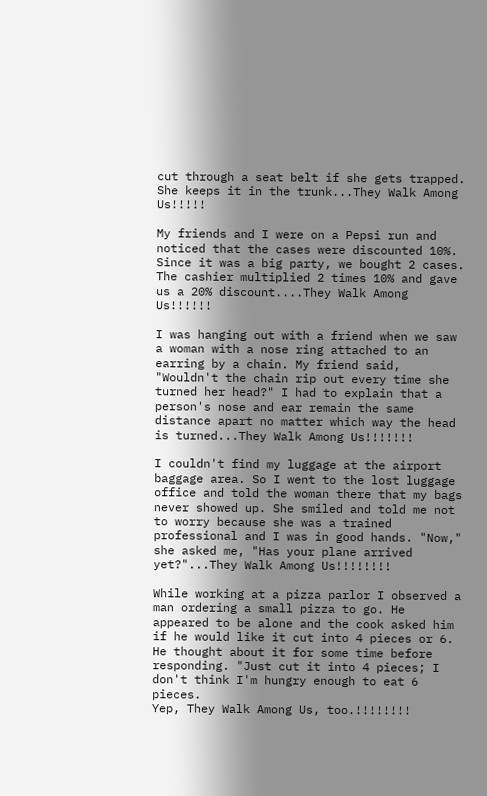cut through a seat belt if she gets trapped. She keeps it in the trunk...They Walk Among Us!!!!!

My friends and I were on a Pepsi run and noticed that the cases were discounted 10%. Since it was a big party, we bought 2 cases. The cashier multiplied 2 times 10% and gave us a 20% discount....They Walk Among Us!!!!!!

I was hanging out with a friend when we saw a woman with a nose ring attached to an earring by a chain. My friend said, "Wouldn't the chain rip out every time she turned her head?" I had to explain that a person's nose and ear remain the same distance apart no matter which way the head is turned...They Walk Among Us!!!!!!!

I couldn't find my luggage at the airport baggage area. So I went to the lost luggage office and told the woman there that my bags never showed up. She smiled and told me not to worry because she was a trained professional and I was in good hands. "Now," she asked me, "Has your plane arrived yet?"...They Walk Among Us!!!!!!!!

While working at a pizza parlor I observed a man ordering a small pizza to go. He appeared to be alone and the cook asked him if he would like it cut into 4 pieces or 6. He thought about it for some time before responding. "Just cut it into 4 pieces; I don't think I'm hungry enough to eat 6 pieces.
Yep, They Walk Among Us, too.!!!!!!!!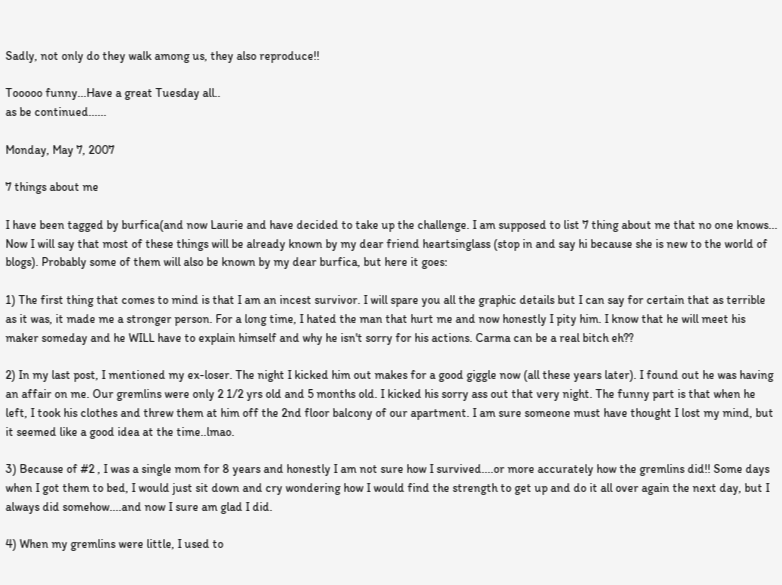Sadly, not only do they walk among us, they also reproduce!!

Tooooo funny...Have a great Tuesday all..
as be continued......

Monday, May 7, 2007

7 things about me

I have been tagged by burfica(and now Laurie and have decided to take up the challenge. I am supposed to list 7 thing about me that no one knows... Now I will say that most of these things will be already known by my dear friend heartsinglass (stop in and say hi because she is new to the world of blogs). Probably some of them will also be known by my dear burfica, but here it goes:

1) The first thing that comes to mind is that I am an incest survivor. I will spare you all the graphic details but I can say for certain that as terrible as it was, it made me a stronger person. For a long time, I hated the man that hurt me and now honestly I pity him. I know that he will meet his maker someday and he WILL have to explain himself and why he isn't sorry for his actions. Carma can be a real bitch eh??

2) In my last post, I mentioned my ex-loser. The night I kicked him out makes for a good giggle now (all these years later). I found out he was having an affair on me. Our gremlins were only 2 1/2 yrs old and 5 months old. I kicked his sorry ass out that very night. The funny part is that when he left, I took his clothes and threw them at him off the 2nd floor balcony of our apartment. I am sure someone must have thought I lost my mind, but it seemed like a good idea at the time..lmao.

3) Because of #2 , I was a single mom for 8 years and honestly I am not sure how I survived....or more accurately how the gremlins did!! Some days when I got them to bed, I would just sit down and cry wondering how I would find the strength to get up and do it all over again the next day, but I always did somehow....and now I sure am glad I did.

4) When my gremlins were little, I used to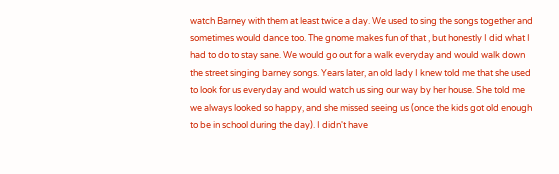watch Barney with them at least twice a day. We used to sing the songs together and sometimes would dance too. The gnome makes fun of that , but honestly I did what I had to do to stay sane. We would go out for a walk everyday and would walk down the street singing barney songs. Years later, an old lady I knew told me that she used to look for us everyday and would watch us sing our way by her house. She told me we always looked so happy, and she missed seeing us (once the kids got old enough to be in school during the day). I didn't have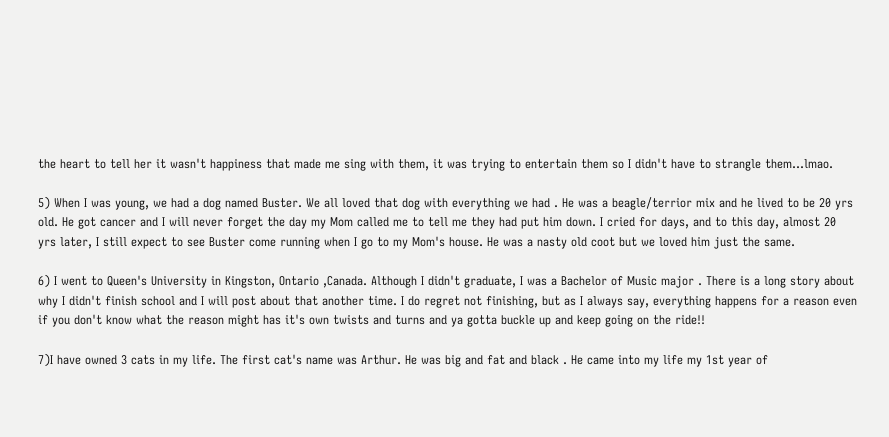the heart to tell her it wasn't happiness that made me sing with them, it was trying to entertain them so I didn't have to strangle them...lmao.

5) When I was young, we had a dog named Buster. We all loved that dog with everything we had . He was a beagle/terrior mix and he lived to be 20 yrs old. He got cancer and I will never forget the day my Mom called me to tell me they had put him down. I cried for days, and to this day, almost 20 yrs later, I still expect to see Buster come running when I go to my Mom's house. He was a nasty old coot but we loved him just the same.

6) I went to Queen's University in Kingston, Ontario ,Canada. Although I didn't graduate, I was a Bachelor of Music major . There is a long story about why I didn't finish school and I will post about that another time. I do regret not finishing, but as I always say, everything happens for a reason even if you don't know what the reason might has it's own twists and turns and ya gotta buckle up and keep going on the ride!!

7)I have owned 3 cats in my life. The first cat's name was Arthur. He was big and fat and black . He came into my life my 1st year of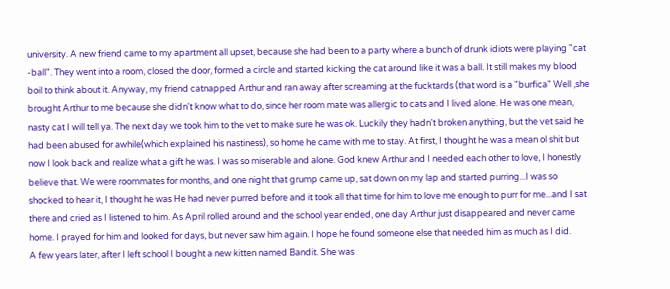university. A new friend came to my apartment all upset, because she had been to a party where a bunch of drunk idiots were playing "cat -ball". They went into a room, closed the door, formed a circle and started kicking the cat around like it was a ball. It still makes my blood boil to think about it. Anyway, my friend catnapped Arthur and ran away after screaming at the fucktards (that word is a "burfica" Well ,she brought Arthur to me because she didn't know what to do, since her room mate was allergic to cats and I lived alone. He was one mean, nasty cat I will tell ya. The next day we took him to the vet to make sure he was ok. Luckily they hadn't broken anything, but the vet said he had been abused for awhile(which explained his nastiness), so home he came with me to stay. At first, I thought he was a mean ol shit but now I look back and realize what a gift he was. I was so miserable and alone. God knew Arthur and I needed each other to love, I honestly believe that. We were roommates for months, and one night that grump came up, sat down on my lap and started purring...I was so shocked to hear it, I thought he was He had never purred before and it took all that time for him to love me enough to purr for me...and I sat there and cried as I listened to him. As April rolled around and the school year ended, one day Arthur just disappeared and never came home. I prayed for him and looked for days, but never saw him again. I hope he found someone else that needed him as much as I did.
A few years later, after I left school I bought a new kitten named Bandit. She was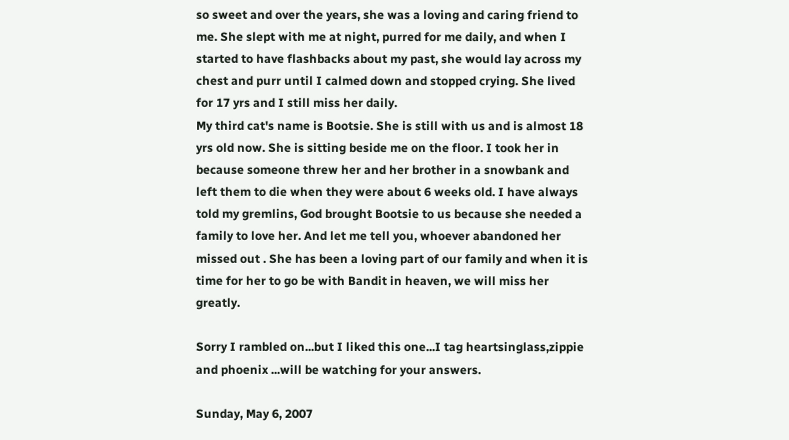so sweet and over the years, she was a loving and caring friend to me. She slept with me at night, purred for me daily, and when I started to have flashbacks about my past, she would lay across my chest and purr until I calmed down and stopped crying. She lived for 17 yrs and I still miss her daily.
My third cat's name is Bootsie. She is still with us and is almost 18 yrs old now. She is sitting beside me on the floor. I took her in because someone threw her and her brother in a snowbank and left them to die when they were about 6 weeks old. I have always told my gremlins, God brought Bootsie to us because she needed a family to love her. And let me tell you, whoever abandoned her missed out . She has been a loving part of our family and when it is time for her to go be with Bandit in heaven, we will miss her greatly.

Sorry I rambled on...but I liked this one...I tag heartsinglass,zippie and phoenix ...will be watching for your answers.

Sunday, May 6, 2007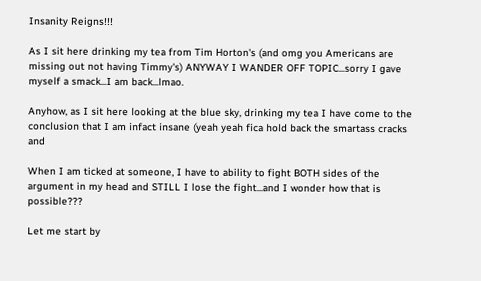Insanity Reigns!!!

As I sit here drinking my tea from Tim Horton's (and omg you Americans are missing out not having Timmy's) ANYWAY I WANDER OFF TOPIC...sorry I gave myself a smack...I am back...lmao.

Anyhow, as I sit here looking at the blue sky, drinking my tea I have come to the conclusion that I am infact insane (yeah yeah fica hold back the smartass cracks and

When I am ticked at someone, I have to ability to fight BOTH sides of the argument in my head and STILL I lose the fight...and I wonder how that is possible???

Let me start by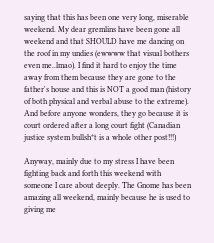saying that this has been one very long, miserable weekend. My dear gremlins have been gone all weekend and that SHOULD have me dancing on the roof in my undies (ewwww that visual bothers even me..lmao). I find it hard to enjoy the time away from them because they are gone to the father's house and this is NOT a good man (history of both physical and verbal abuse to the extreme). And before anyone wonders, they go because it is court ordered after a long court fight (Canadian justice system bullsh*t is a whole other post!!!)

Anyway, mainly due to my stress I have been fighting back and forth this weekend with someone I care about deeply. The Gnome has been amazing all weekend, mainly because he is used to giving me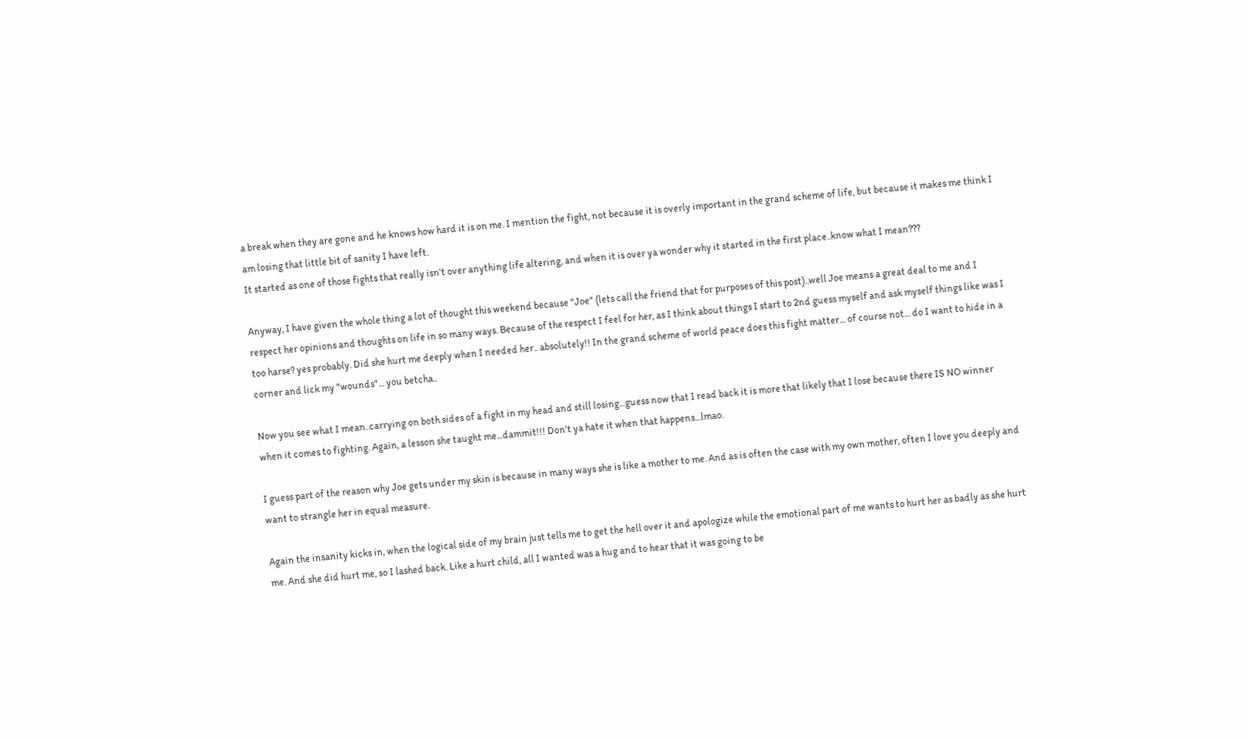a break when they are gone and he knows how hard it is on me. I mention the fight, not because it is overly important in the grand scheme of life, but because it makes me think I am losing that little bit of sanity I have left.
It started as one of those fights that really isn't over anything life altering, and when it is over ya wonder why it started in the first place..know what I mean???

Anyway, I have given the whole thing a lot of thought this weekend because "Joe" (lets call the friend that for purposes of this post)..well Joe means a great deal to me and I respect her opinions and thoughts on life in so many ways. Because of the respect I feel for her, as I think about things I start to 2nd guess myself and ask myself things like was I too harse? yes probably. Did she hurt me deeply when I needed her.. absolutely!! In the grand scheme of world peace does this fight matter... of course not... do I want to hide in a corner and lick my "wounds"... you betcha..

Now you see what I mean..carrying on both sides of a fight in my head and still losing...guess now that I read back it is more that likely that I lose because there IS NO winner when it comes to fighting. Again, a lesson she taught me...dammit!!! Don't ya hate it when that happens...lmao.

I guess part of the reason why Joe gets under my skin is because in many ways she is like a mother to me. And as is often the case with my own mother, often I love you deeply and want to strangle her in equal measure.

Again the insanity kicks in, when the logical side of my brain just tells me to get the hell over it and apologize while the emotional part of me wants to hurt her as badly as she hurt me. And she did hurt me, so I lashed back. Like a hurt child, all I wanted was a hug and to hear that it was going to be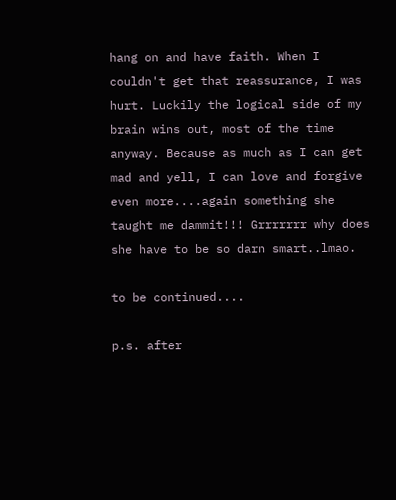hang on and have faith. When I couldn't get that reassurance, I was hurt. Luckily the logical side of my brain wins out, most of the time anyway. Because as much as I can get mad and yell, I can love and forgive even more....again something she taught me dammit!!! Grrrrrrr why does she have to be so darn smart..lmao.

to be continued....

p.s. after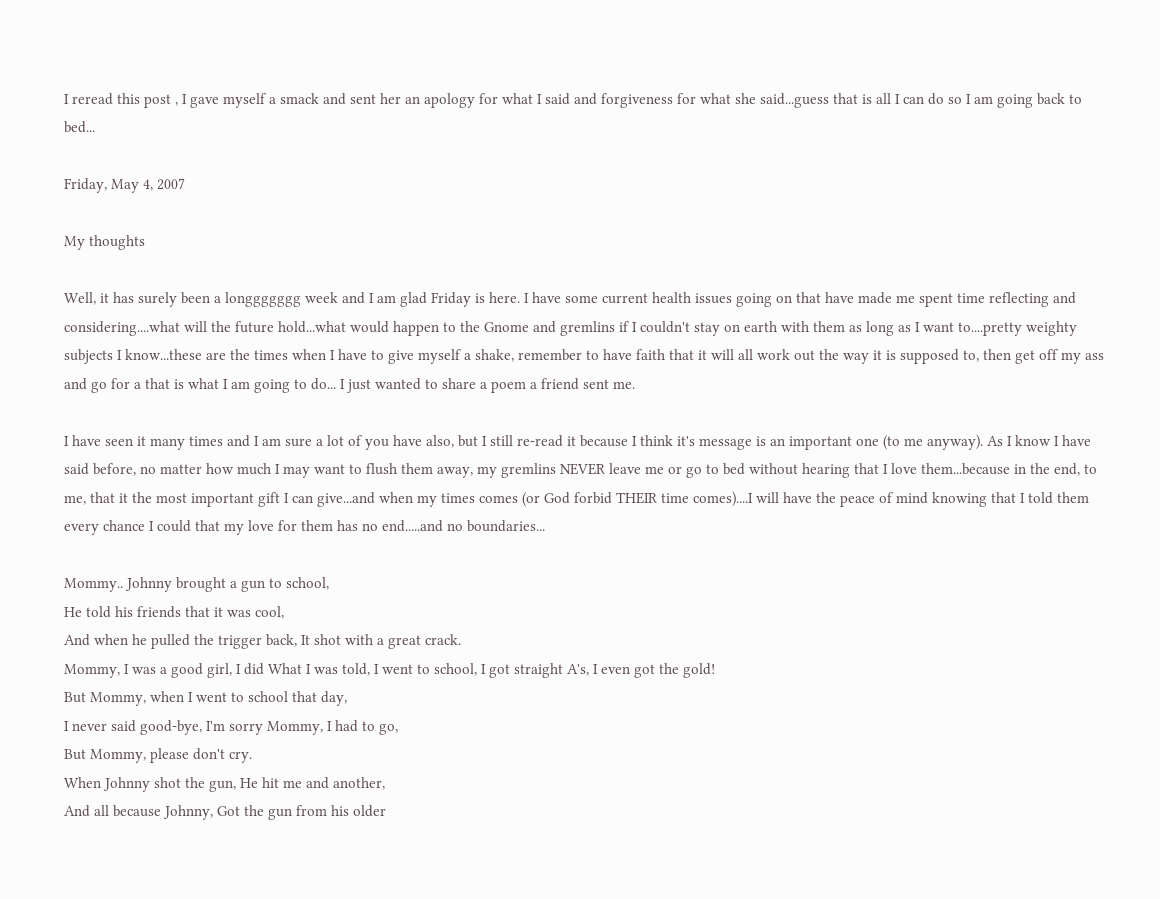I reread this post , I gave myself a smack and sent her an apology for what I said and forgiveness for what she said...guess that is all I can do so I am going back to bed...

Friday, May 4, 2007

My thoughts

Well, it has surely been a longgggggg week and I am glad Friday is here. I have some current health issues going on that have made me spent time reflecting and considering....what will the future hold...what would happen to the Gnome and gremlins if I couldn't stay on earth with them as long as I want to....pretty weighty subjects I know...these are the times when I have to give myself a shake, remember to have faith that it will all work out the way it is supposed to, then get off my ass and go for a that is what I am going to do... I just wanted to share a poem a friend sent me.

I have seen it many times and I am sure a lot of you have also, but I still re-read it because I think it's message is an important one (to me anyway). As I know I have said before, no matter how much I may want to flush them away, my gremlins NEVER leave me or go to bed without hearing that I love them...because in the end, to me, that it the most important gift I can give...and when my times comes (or God forbid THEIR time comes)....I will have the peace of mind knowing that I told them every chance I could that my love for them has no end.....and no boundaries...

Mommy.. Johnny brought a gun to school,
He told his friends that it was cool,
And when he pulled the trigger back, It shot with a great crack.
Mommy, I was a good girl, I did What I was told, I went to school, I got straight A's, I even got the gold!
But Mommy, when I went to school that day,
I never said good-bye, I'm sorry Mommy, I had to go,
But Mommy, please don't cry.
When Johnny shot the gun, He hit me and another,
And all because Johnny, Got the gun from his older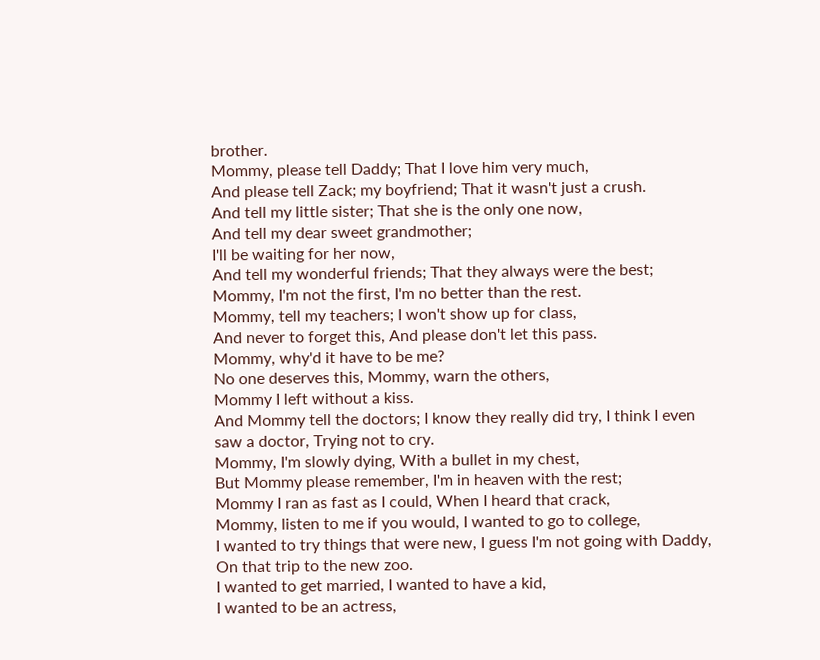brother.
Mommy, please tell Daddy; That I love him very much,
And please tell Zack; my boyfriend; That it wasn't just a crush.
And tell my little sister; That she is the only one now,
And tell my dear sweet grandmother;
I'll be waiting for her now,
And tell my wonderful friends; That they always were the best;
Mommy, I'm not the first, I'm no better than the rest.
Mommy, tell my teachers; I won't show up for class,
And never to forget this, And please don't let this pass.
Mommy, why'd it have to be me?
No one deserves this, Mommy, warn the others,
Mommy I left without a kiss.
And Mommy tell the doctors; I know they really did try, I think I even saw a doctor, Trying not to cry.
Mommy, I'm slowly dying, With a bullet in my chest,
But Mommy please remember, I'm in heaven with the rest;
Mommy I ran as fast as I could, When I heard that crack,
Mommy, listen to me if you would, I wanted to go to college,
I wanted to try things that were new, I guess I'm not going with Daddy, On that trip to the new zoo.
I wanted to get married, I wanted to have a kid,
I wanted to be an actress,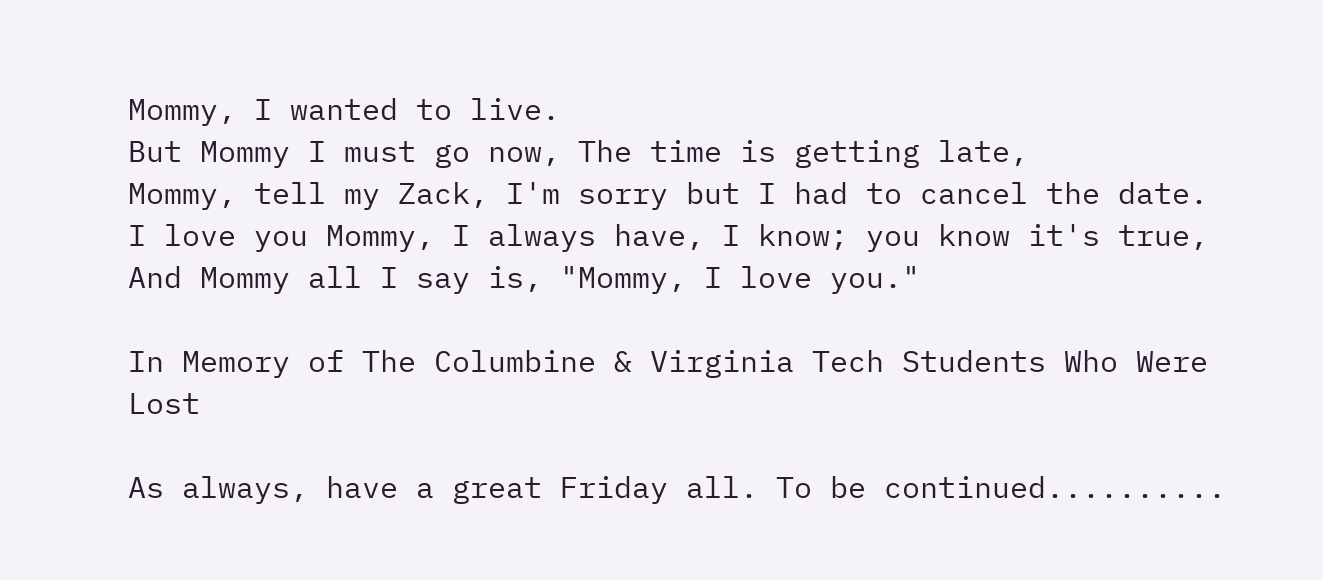Mommy, I wanted to live.
But Mommy I must go now, The time is getting late,
Mommy, tell my Zack, I'm sorry but I had to cancel the date.
I love you Mommy, I always have, I know; you know it's true,
And Mommy all I say is, "Mommy, I love you."

In Memory of The Columbine & Virginia Tech Students Who Were Lost

As always, have a great Friday all. To be continued..........